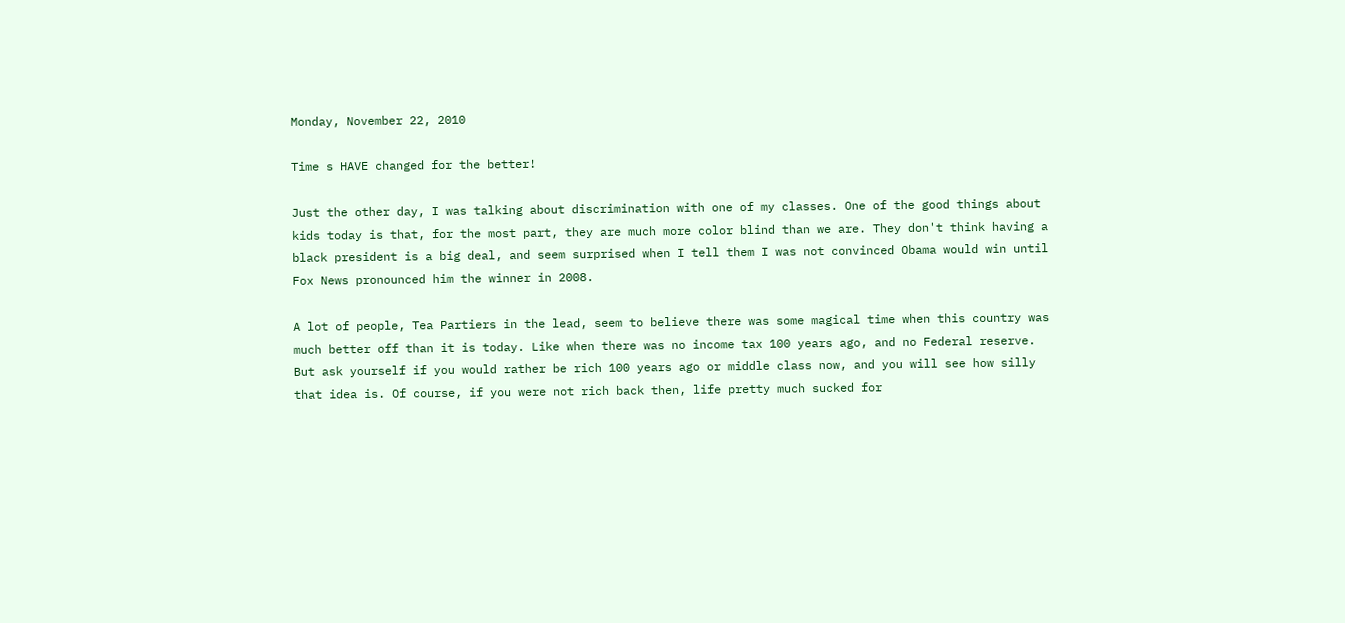Monday, November 22, 2010

Time s HAVE changed for the better!

Just the other day, I was talking about discrimination with one of my classes. One of the good things about kids today is that, for the most part, they are much more color blind than we are. They don't think having a black president is a big deal, and seem surprised when I tell them I was not convinced Obama would win until Fox News pronounced him the winner in 2008.

A lot of people, Tea Partiers in the lead, seem to believe there was some magical time when this country was much better off than it is today. Like when there was no income tax 100 years ago, and no Federal reserve. But ask yourself if you would rather be rich 100 years ago or middle class now, and you will see how silly that idea is. Of course, if you were not rich back then, life pretty much sucked for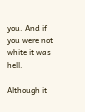you. And if you were not white it was hell.

Although it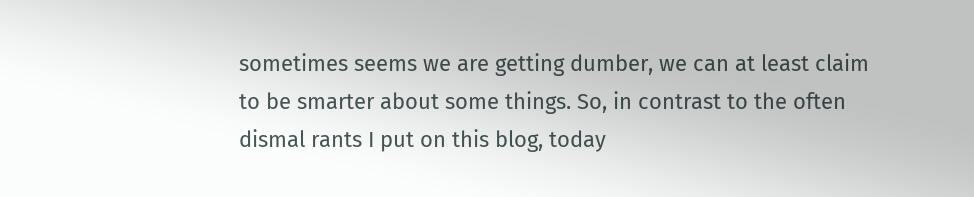sometimes seems we are getting dumber, we can at least claim to be smarter about some things. So, in contrast to the often dismal rants I put on this blog, today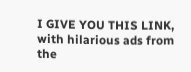I GIVE YOU THIS LINK, with hilarious ads from the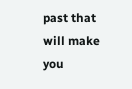past that will make you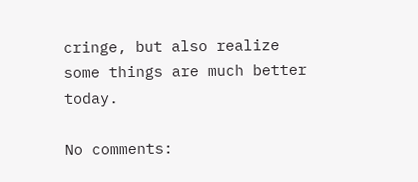cringe, but also realize some things are much better today.

No comments: